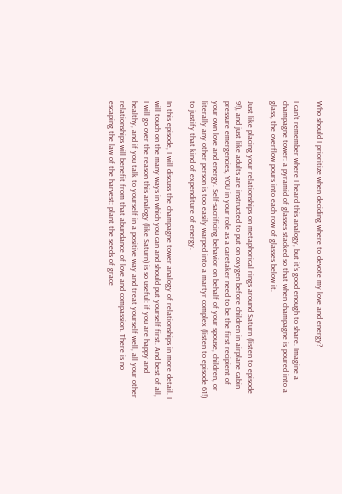Who should I prioritize when deciding where to devote my love and energy?

I can’t remember where I heard this analogy, but it’s good enough to share. Imagine a champagne tower: a pyramid of glasses stacked so that when champagne is poured into a glass, the overflow pours into each row of glasses below it.

Just like placing your relationships on metaphorical rings around Saturn (listen to episode 9!), and just like adults are instructed to put on oxygen before children in airplane cabin pressure emergencies, YOU in your role as a caretaker need to be the first recipient of your own love and energy. Self-sacrificing behavior on behalf of your spouse, children, or literally any other person is too easily warped into a martyr complex (listen to episode 61!) to justify that kind of expenditure of energy.

In this episode, I will discuss the champagne tower analogy of relationships in more detail. I will touch on the many ways in which you can and should put yourself first. And best of all, I will go over the reason this analogy (like Saturn) is so useful: if you are happy and healthy, and if you talk to yourself in a positive way and treat yourself well, all your other relationships will benefit from that abundance of love and compassion. There is no escaping the law of the harvest: plant the seeds of grace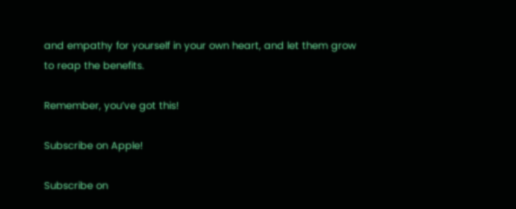and empathy for yourself in your own heart, and let them grow to reap the benefits.

Remember, you’ve got this!

Subscribe on Apple!

Subscribe on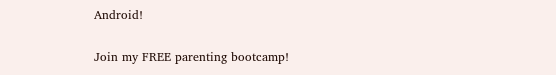Android!

Join my FREE parenting bootcamp!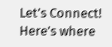Let’s Connect! Here’s where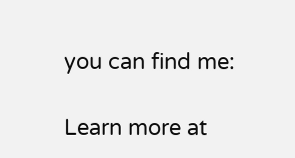you can find me:

Learn more at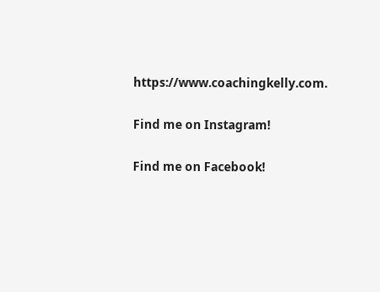https://www.coachingkelly.com.

Find me on Instagram!

Find me on Facebook!